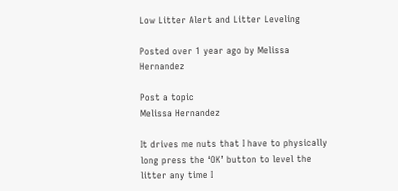Low Litter Alert and Litter Leveling

Posted over 1 year ago by Melissa Hernandez

Post a topic
Melissa Hernandez

It drives me nuts that I have to physically long press the ‘OK’ button to level the litter any time I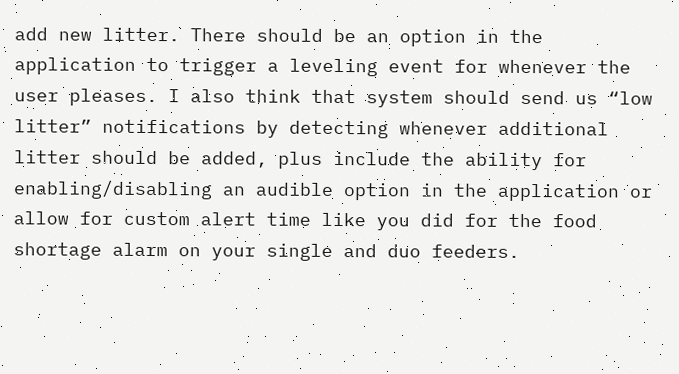add new litter. There should be an option in the application to trigger a leveling event for whenever the user pleases. I also think that system should send us “low litter” notifications by detecting whenever additional litter should be added, plus include the ability for enabling/disabling an audible option in the application or allow for custom alert time like you did for the food shortage alarm on your single and duo feeders.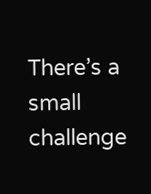There’s a small challenge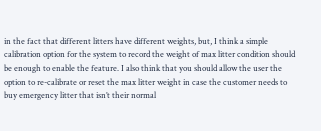in the fact that different litters have different weights, but, I think a simple calibration option for the system to record the weight of max litter condition should be enough to enable the feature. I also think that you should allow the user the option to re-calibrate or reset the max litter weight in case the customer needs to buy emergency litter that isn’t their normal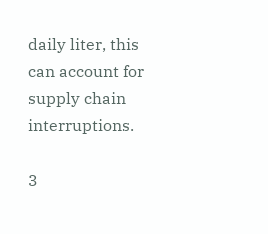daily liter, this can account for supply chain interruptions.

3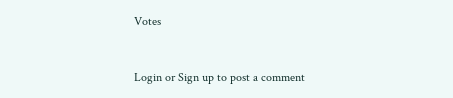Votes


Login or Sign up to post a comment